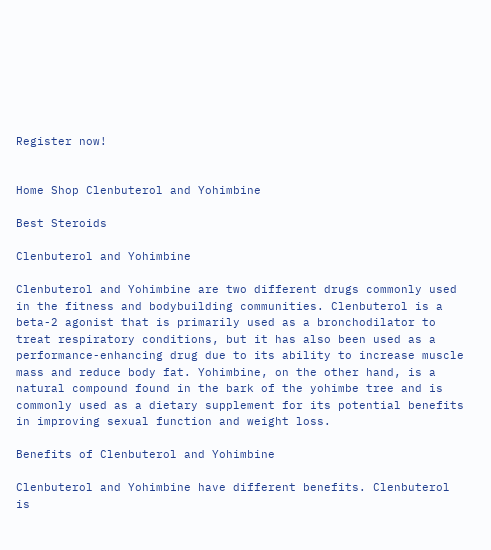Register now!


Home Shop Clenbuterol and Yohimbine

Best Steroids

Clenbuterol and Yohimbine

Clenbuterol and Yohimbine are two different drugs commonly used in the fitness and bodybuilding communities. Clenbuterol is a beta-2 agonist that is primarily used as a bronchodilator to treat respiratory conditions, but it has also been used as a performance-enhancing drug due to its ability to increase muscle mass and reduce body fat. Yohimbine, on the other hand, is a natural compound found in the bark of the yohimbe tree and is commonly used as a dietary supplement for its potential benefits in improving sexual function and weight loss.

Benefits of Clenbuterol and Yohimbine

Clenbuterol and Yohimbine have different benefits. Clenbuterol is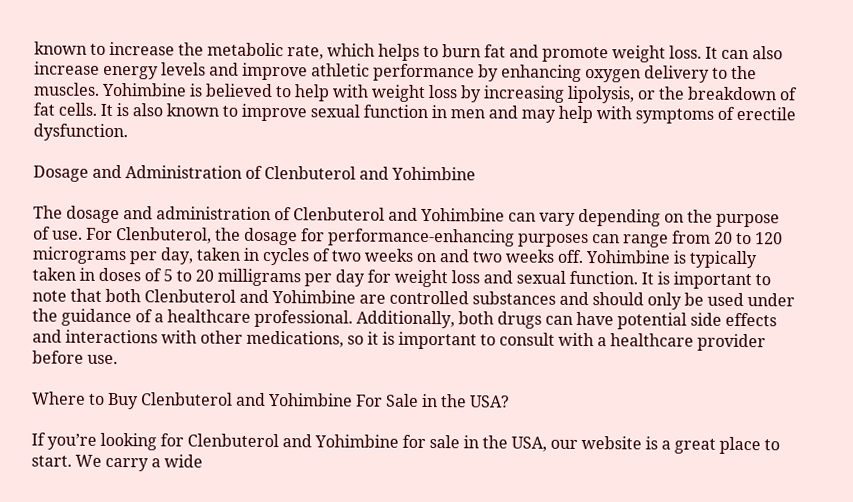known to increase the metabolic rate, which helps to burn fat and promote weight loss. It can also increase energy levels and improve athletic performance by enhancing oxygen delivery to the muscles. Yohimbine is believed to help with weight loss by increasing lipolysis, or the breakdown of fat cells. It is also known to improve sexual function in men and may help with symptoms of erectile dysfunction.

Dosage and Administration of Clenbuterol and Yohimbine

The dosage and administration of Clenbuterol and Yohimbine can vary depending on the purpose of use. For Clenbuterol, the dosage for performance-enhancing purposes can range from 20 to 120 micrograms per day, taken in cycles of two weeks on and two weeks off. Yohimbine is typically taken in doses of 5 to 20 milligrams per day for weight loss and sexual function. It is important to note that both Clenbuterol and Yohimbine are controlled substances and should only be used under the guidance of a healthcare professional. Additionally, both drugs can have potential side effects and interactions with other medications, so it is important to consult with a healthcare provider before use.

Where to Buy Clenbuterol and Yohimbine For Sale in the USA?

If you’re looking for Clenbuterol and Yohimbine for sale in the USA, our website is a great place to start. We carry a wide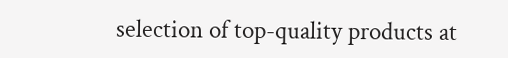selection of top-quality products at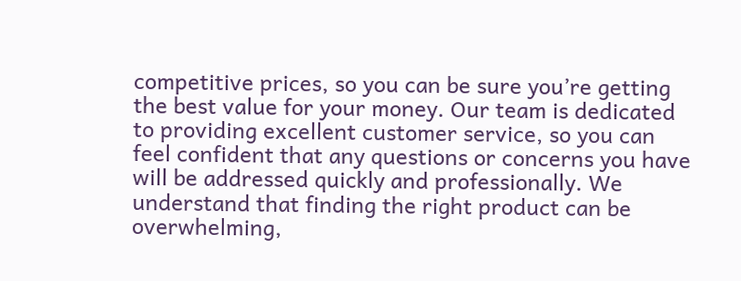competitive prices, so you can be sure you’re getting the best value for your money. Our team is dedicated to providing excellent customer service, so you can feel confident that any questions or concerns you have will be addressed quickly and professionally. We understand that finding the right product can be overwhelming,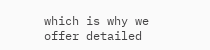which is why we offer detailed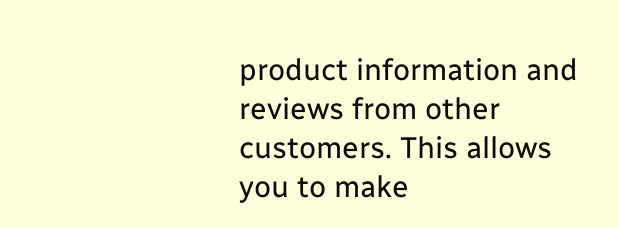product information and reviews from other customers. This allows you to make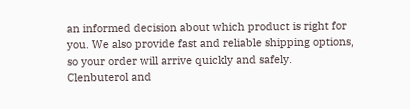an informed decision about which product is right for you. We also provide fast and reliable shipping options, so your order will arrive quickly and safely.
Clenbuterol and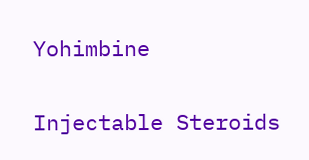Yohimbine

Injectable Steroids